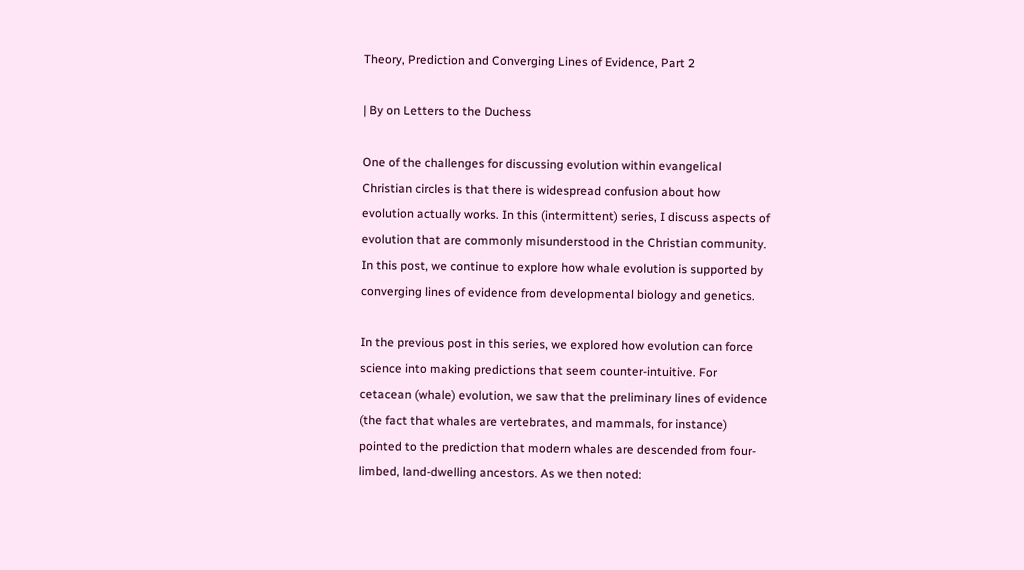Theory, Prediction and Converging Lines of Evidence, Part 2

| By on Letters to the Duchess

One of the challenges for discussing evolution within evangelical Christian circles is that there is widespread confusion about how evolution actually works. In this (intermittent) series, I discuss aspects of evolution that are commonly misunderstood in the Christian community. In this post, we continue to explore how whale evolution is supported by converging lines of evidence from developmental biology and genetics.

In the previous post in this series, we explored how evolution can force science into making predictions that seem counter-intuitive. For cetacean (whale) evolution, we saw that the preliminary lines of evidence (the fact that whales are vertebrates, and mammals, for instance) pointed to the prediction that modern whales are descended from four-limbed, land-dwelling ancestors. As we then noted: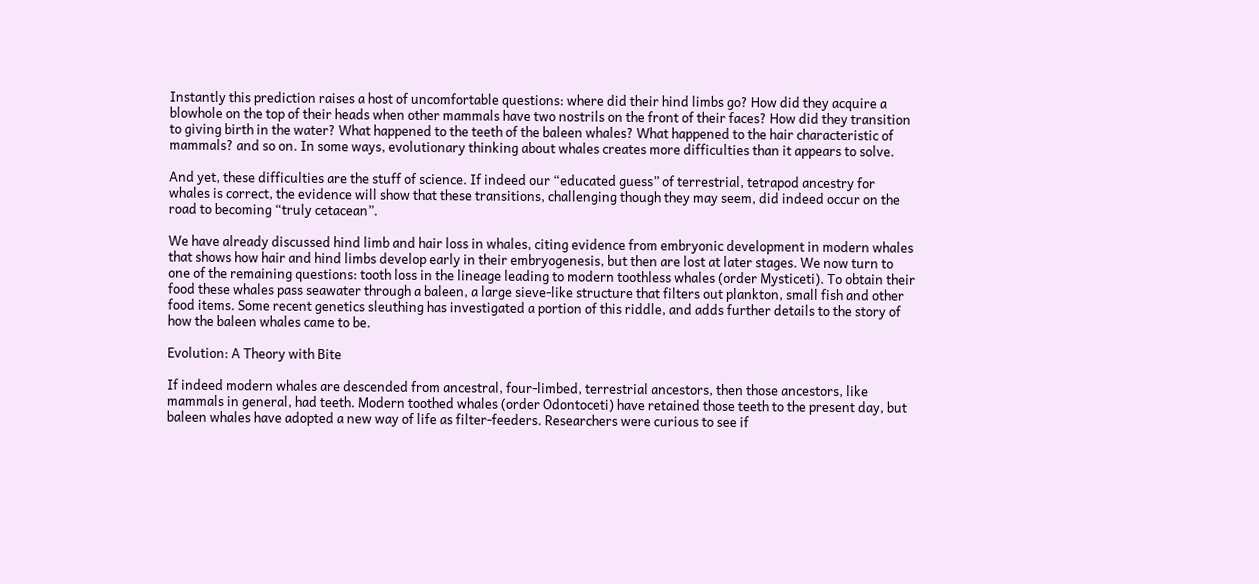Instantly this prediction raises a host of uncomfortable questions: where did their hind limbs go? How did they acquire a blowhole on the top of their heads when other mammals have two nostrils on the front of their faces? How did they transition to giving birth in the water? What happened to the teeth of the baleen whales? What happened to the hair characteristic of mammals? and so on. In some ways, evolutionary thinking about whales creates more difficulties than it appears to solve.

And yet, these difficulties are the stuff of science. If indeed our “educated guess” of terrestrial, tetrapod ancestry for whales is correct, the evidence will show that these transitions, challenging though they may seem, did indeed occur on the road to becoming “truly cetacean”.

We have already discussed hind limb and hair loss in whales, citing evidence from embryonic development in modern whales that shows how hair and hind limbs develop early in their embryogenesis, but then are lost at later stages. We now turn to one of the remaining questions: tooth loss in the lineage leading to modern toothless whales (order Mysticeti). To obtain their food these whales pass seawater through a baleen, a large sieve-like structure that filters out plankton, small fish and other food items. Some recent genetics sleuthing has investigated a portion of this riddle, and adds further details to the story of how the baleen whales came to be.

Evolution: A Theory with Bite

If indeed modern whales are descended from ancestral, four-limbed, terrestrial ancestors, then those ancestors, like mammals in general, had teeth. Modern toothed whales (order Odontoceti) have retained those teeth to the present day, but baleen whales have adopted a new way of life as filter-feeders. Researchers were curious to see if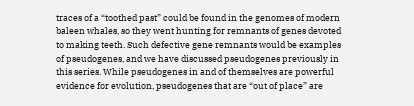traces of a “toothed past” could be found in the genomes of modern baleen whales, so they went hunting for remnants of genes devoted to making teeth. Such defective gene remnants would be examples of pseudogenes, and we have discussed pseudogenes previously in this series. While pseudogenes in and of themselves are powerful evidence for evolution, pseudogenes that are “out of place” are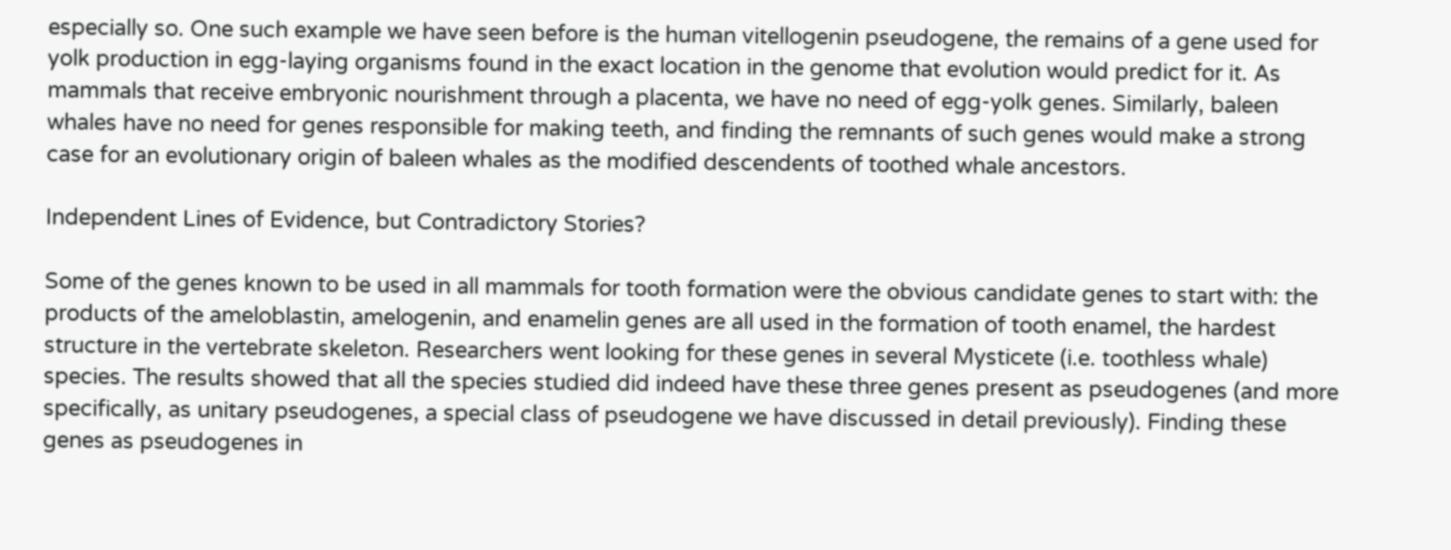especially so. One such example we have seen before is the human vitellogenin pseudogene, the remains of a gene used for yolk production in egg-laying organisms found in the exact location in the genome that evolution would predict for it. As mammals that receive embryonic nourishment through a placenta, we have no need of egg-yolk genes. Similarly, baleen whales have no need for genes responsible for making teeth, and finding the remnants of such genes would make a strong case for an evolutionary origin of baleen whales as the modified descendents of toothed whale ancestors.

Independent Lines of Evidence, but Contradictory Stories?

Some of the genes known to be used in all mammals for tooth formation were the obvious candidate genes to start with: the products of the ameloblastin, amelogenin, and enamelin genes are all used in the formation of tooth enamel, the hardest structure in the vertebrate skeleton. Researchers went looking for these genes in several Mysticete (i.e. toothless whale) species. The results showed that all the species studied did indeed have these three genes present as pseudogenes (and more specifically, as unitary pseudogenes, a special class of pseudogene we have discussed in detail previously). Finding these genes as pseudogenes in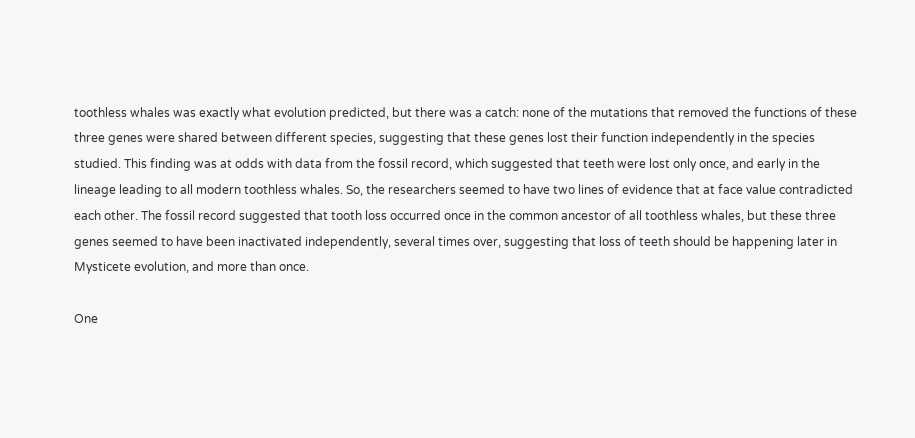toothless whales was exactly what evolution predicted, but there was a catch: none of the mutations that removed the functions of these three genes were shared between different species, suggesting that these genes lost their function independently in the species studied. This finding was at odds with data from the fossil record, which suggested that teeth were lost only once, and early in the lineage leading to all modern toothless whales. So, the researchers seemed to have two lines of evidence that at face value contradicted each other. The fossil record suggested that tooth loss occurred once in the common ancestor of all toothless whales, but these three genes seemed to have been inactivated independently, several times over, suggesting that loss of teeth should be happening later in Mysticete evolution, and more than once.

One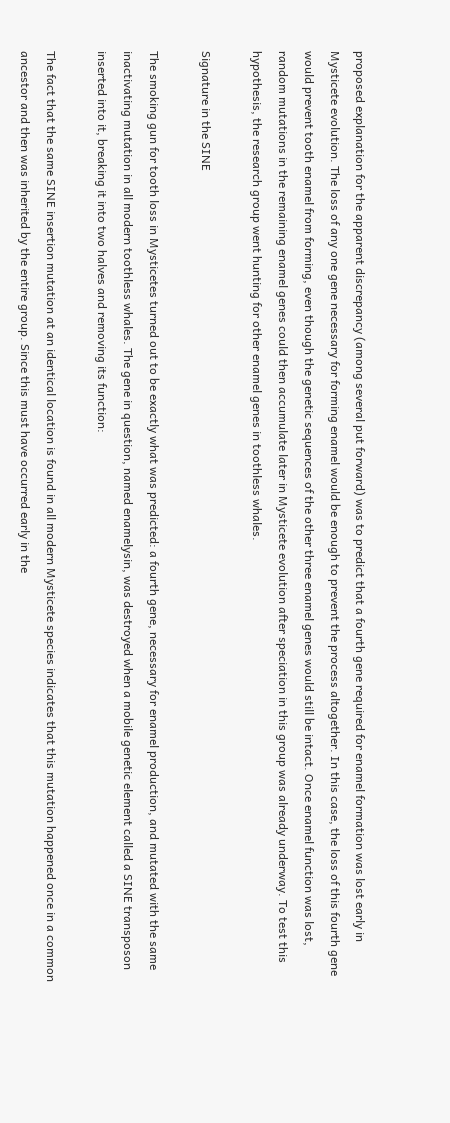proposed explanation for the apparent discrepancy (among several put forward) was to predict that a fourth gene required for enamel formation was lost early in Mysticete evolution. The loss of any one gene necessary for forming enamel would be enough to prevent the process altogether. In this case, the loss of this fourth gene would prevent tooth enamel from forming, even though the genetic sequences of the other three enamel genes would still be intact. Once enamel function was lost, random mutations in the remaining enamel genes could then accumulate later in Mysticete evolution after speciation in this group was already underway. To test this hypothesis, the research group went hunting for other enamel genes in toothless whales.

Signature in the SINE

The smoking gun for tooth loss in Mysticetes turned out to be exactly what was predicted: a fourth gene, necessary for enamel production, and mutated with the same inactivating mutation in all modern toothless whales. The gene in question, named enamelysin, was destroyed when a mobile genetic element called a SINE transposon inserted into it, breaking it into two halves and removing its function:

The fact that the same SINE insertion mutation at an identical location is found in all modern Mysticete species indicates that this mutation happened once in a common ancestor and then was inherited by the entire group. Since this must have occurred early in the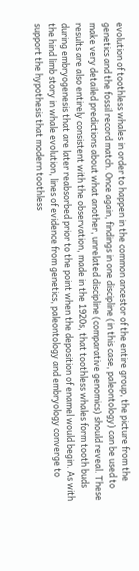evolution of toothless whales in order to happen in the common ancestor of the entire group, the picture from the genetics and the fossil record match. Once again, findings in one discipline (in this case, paleontology) can be used to make very detailed predictions about what another, unrelated discipline (comparative genomics) should reveal. These results are also entirely consistent with the observation, made in the 1920s, that toothless whales form tooth buds during embryogenesis that are later reabsorbed prior to the point when the deposition of enamel would begin. As with the hind limb story in whale evolution, lines of evidence from genetics, paleontology and embryology converge to support the hypothesis that modern toothless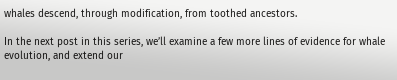whales descend, through modification, from toothed ancestors.

In the next post in this series, we’ll examine a few more lines of evidence for whale evolution, and extend our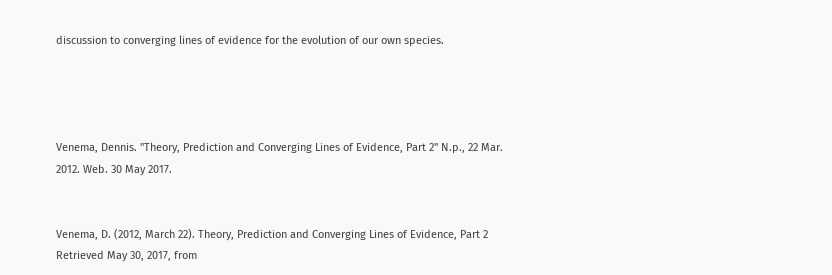discussion to converging lines of evidence for the evolution of our own species.




Venema, Dennis. "Theory, Prediction and Converging Lines of Evidence, Part 2" N.p., 22 Mar. 2012. Web. 30 May 2017.


Venema, D. (2012, March 22). Theory, Prediction and Converging Lines of Evidence, Part 2
Retrieved May 30, 2017, from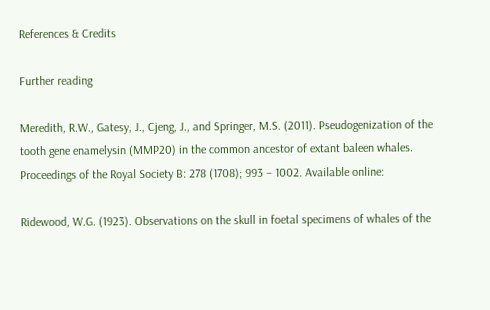References & Credits

Further reading

Meredith, R.W., Gatesy, J., Cjeng, J., and Springer, M.S. (2011). Pseudogenization of the tooth gene enamelysin (MMP20) in the common ancestor of extant baleen whales. Proceedings of the Royal Society B: 278 (1708); 993 – 1002. Available online:

Ridewood, W.G. (1923). Observations on the skull in foetal specimens of whales of the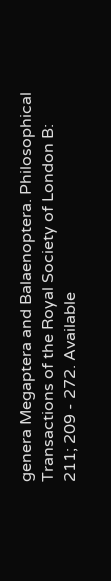genera Megaptera and Balaenoptera. Philosophical Transactions of the Royal Society of London B: 211; 209 - 272. Available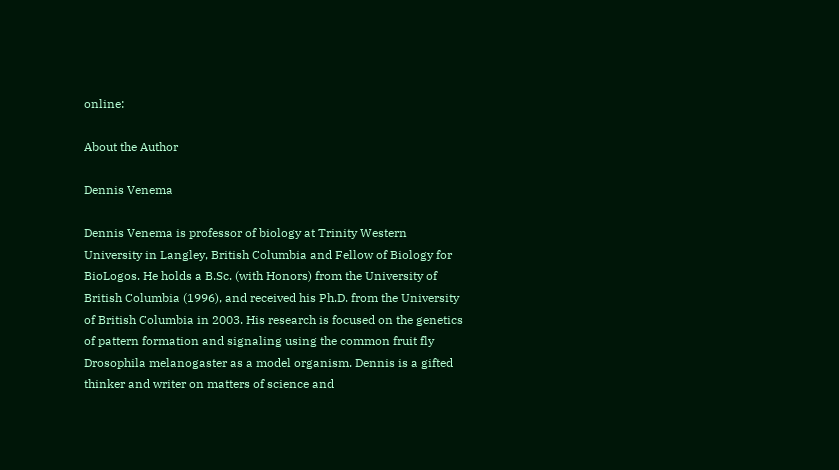online:

About the Author

Dennis Venema

Dennis Venema is professor of biology at Trinity Western University in Langley, British Columbia and Fellow of Biology for BioLogos. He holds a B.Sc. (with Honors) from the University of British Columbia (1996), and received his Ph.D. from the University of British Columbia in 2003. His research is focused on the genetics of pattern formation and signaling using the common fruit fly Drosophila melanogaster as a model organism. Dennis is a gifted thinker and writer on matters of science and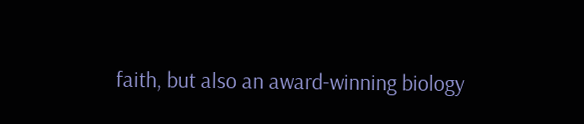faith, but also an award-winning biology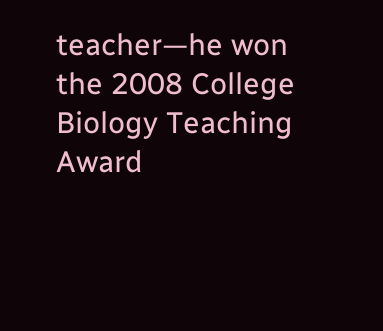teacher—he won the 2008 College Biology Teaching Award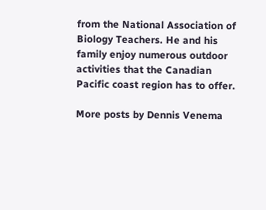from the National Association of Biology Teachers. He and his family enjoy numerous outdoor activities that the Canadian Pacific coast region has to offer.

More posts by Dennis Venema